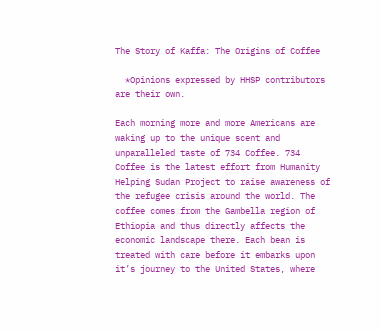The Story of Kaffa: The Origins of Coffee

  *Opinions expressed by HHSP contributors are their own.

Each morning more and more Americans are waking up to the unique scent and unparalleled taste of 734 Coffee. 734 Coffee is the latest effort from Humanity Helping Sudan Project to raise awareness of the refugee crisis around the world. The coffee comes from the Gambella region of Ethiopia and thus directly affects the economic landscape there. Each bean is treated with care before it embarks upon it’s journey to the United States, where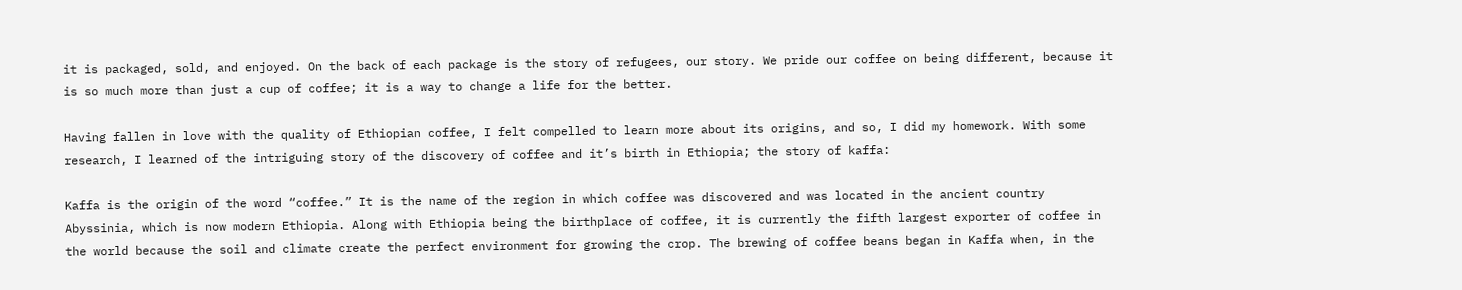it is packaged, sold, and enjoyed. On the back of each package is the story of refugees, our story. We pride our coffee on being different, because it is so much more than just a cup of coffee; it is a way to change a life for the better.

Having fallen in love with the quality of Ethiopian coffee, I felt compelled to learn more about its origins, and so, I did my homework. With some research, I learned of the intriguing story of the discovery of coffee and it’s birth in Ethiopia; the story of kaffa:

Kaffa is the origin of the word “coffee.” It is the name of the region in which coffee was discovered and was located in the ancient country Abyssinia, which is now modern Ethiopia. Along with Ethiopia being the birthplace of coffee, it is currently the fifth largest exporter of coffee in the world because the soil and climate create the perfect environment for growing the crop. The brewing of coffee beans began in Kaffa when, in the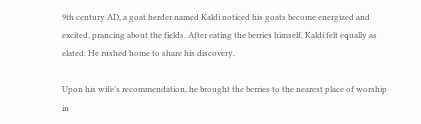9th century AD, a goat herder named Kaldi noticed his goats become energized and excited, prancing about the fields. After eating the berries himself, Kaldi felt equally as elated. He rushed home to share his discovery.

Upon his wife’s recommendation, he brought the berries to the nearest place of worship in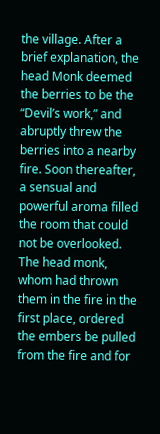the village. After a brief explanation, the head Monk deemed the berries to be the “Devil’s work,” and abruptly threw the berries into a nearby fire. Soon thereafter, a sensual and powerful aroma filled the room that could not be overlooked. The head monk, whom had thrown them in the fire in the first place, ordered the embers be pulled from the fire and for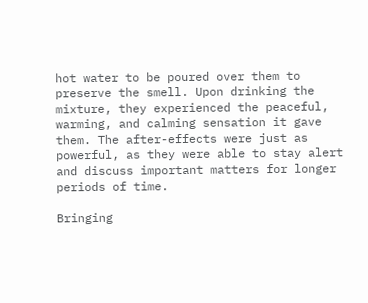hot water to be poured over them to preserve the smell. Upon drinking the mixture, they experienced the peaceful, warming, and calming sensation it gave them. The after-effects were just as powerful, as they were able to stay alert and discuss important matters for longer periods of time.

Bringing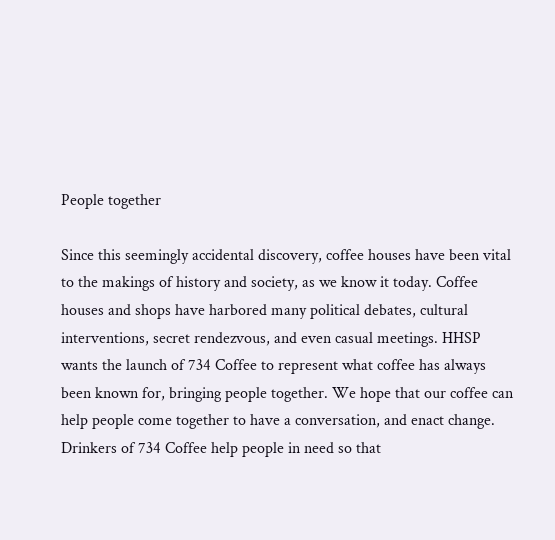People together

Since this seemingly accidental discovery, coffee houses have been vital to the makings of history and society, as we know it today. Coffee houses and shops have harbored many political debates, cultural interventions, secret rendezvous, and even casual meetings. HHSP wants the launch of 734 Coffee to represent what coffee has always been known for, bringing people together. We hope that our coffee can help people come together to have a conversation, and enact change. Drinkers of 734 Coffee help people in need so that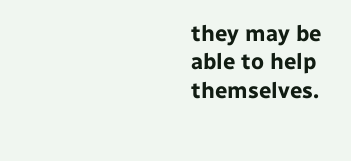they may be able to help themselves.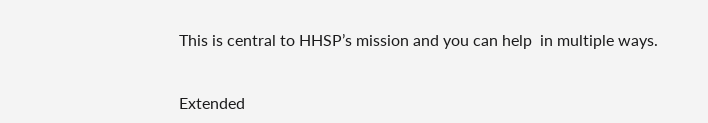This is central to HHSP’s mission and you can help  in multiple ways.


Extended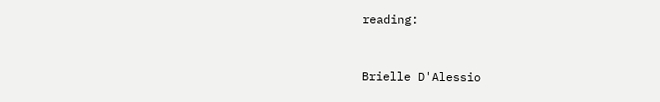reading:



Brielle D'Alessio